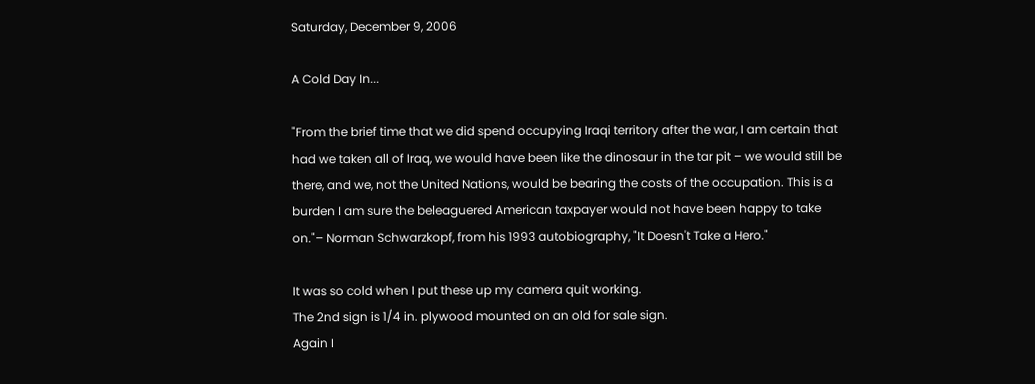Saturday, December 9, 2006

A Cold Day In...

"From the brief time that we did spend occupying Iraqi territory after the war, I am certain that had we taken all of Iraq, we would have been like the dinosaur in the tar pit – we would still be there, and we, not the United Nations, would be bearing the costs of the occupation. This is a burden I am sure the beleaguered American taxpayer would not have been happy to take on."– Norman Schwarzkopf, from his 1993 autobiography, "It Doesn't Take a Hero."

It was so cold when I put these up my camera quit working.
The 2nd sign is 1/4 in. plywood mounted on an old for sale sign.
Again I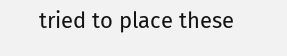tried to place these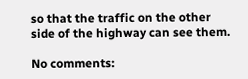so that the traffic on the other side of the highway can see them.

No comments: